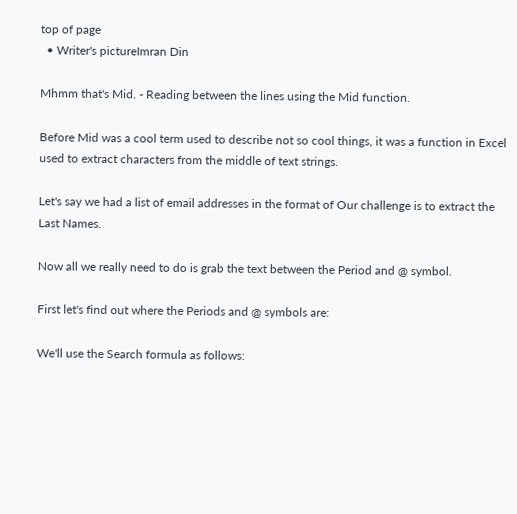top of page
  • Writer's pictureImran Din

Mhmm that's Mid. - Reading between the lines using the Mid function.

Before Mid was a cool term used to describe not so cool things, it was a function in Excel used to extract characters from the middle of text strings.

Let's say we had a list of email addresses in the format of Our challenge is to extract the Last Names.

Now all we really need to do is grab the text between the Period and @ symbol.

First let's find out where the Periods and @ symbols are:

We'll use the Search formula as follows: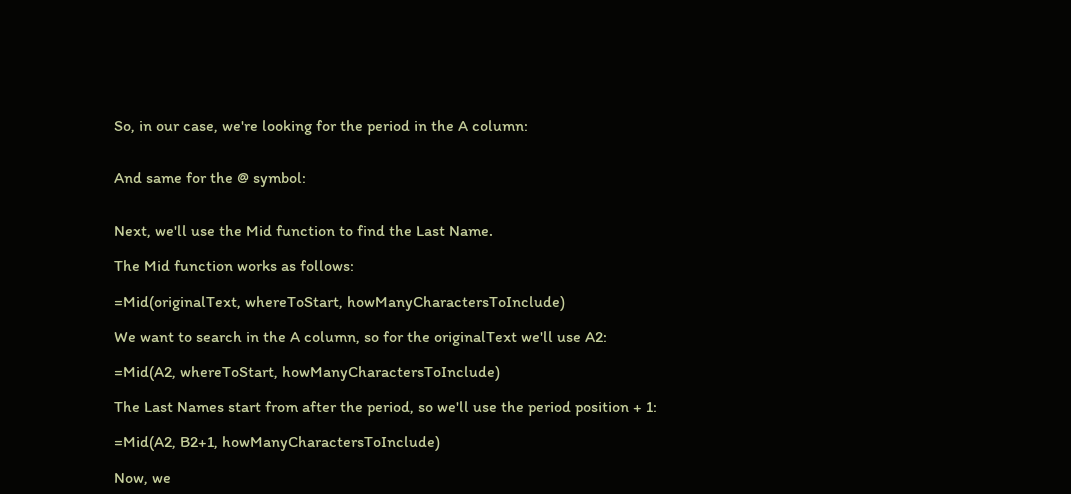So, in our case, we're looking for the period in the A column:


And same for the @ symbol:


Next, we'll use the Mid function to find the Last Name.

The Mid function works as follows:

=Mid(originalText, whereToStart, howManyCharactersToInclude)

We want to search in the A column, so for the originalText we'll use A2:

=Mid(A2, whereToStart, howManyCharactersToInclude)

The Last Names start from after the period, so we'll use the period position + 1:

=Mid(A2, B2+1, howManyCharactersToInclude)

Now, we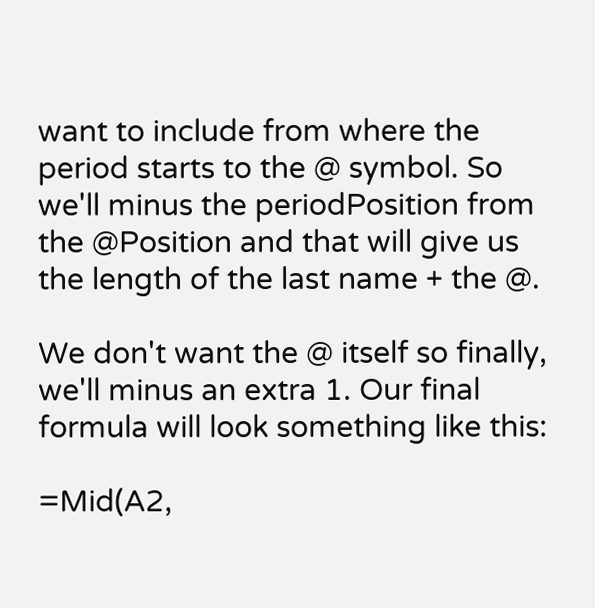want to include from where the period starts to the @ symbol. So we'll minus the periodPosition from the @Position and that will give us the length of the last name + the @.

We don't want the @ itself so finally, we'll minus an extra 1. Our final formula will look something like this:

=Mid(A2,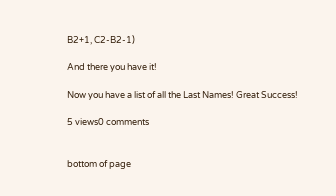B2+1, C2-B2-1)

And there you have it!

Now you have a list of all the Last Names! Great Success!

5 views0 comments


bottom of page